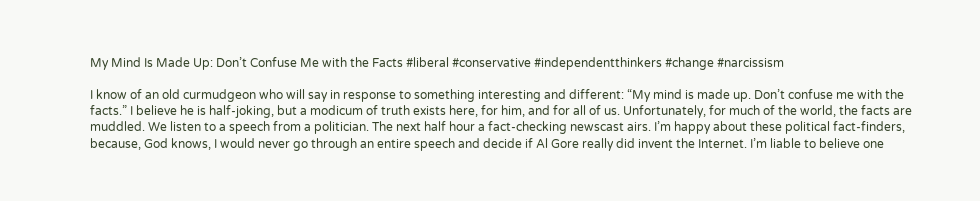My Mind Is Made Up: Don’t Confuse Me with the Facts #liberal #conservative #independentthinkers #change #narcissism

I know of an old curmudgeon who will say in response to something interesting and different: “My mind is made up. Don’t confuse me with the facts.” I believe he is half-joking, but a modicum of truth exists here, for him, and for all of us. Unfortunately, for much of the world, the facts are muddled. We listen to a speech from a politician. The next half hour a fact-checking newscast airs. I’m happy about these political fact-finders, because, God knows, I would never go through an entire speech and decide if Al Gore really did invent the Internet. I’m liable to believe one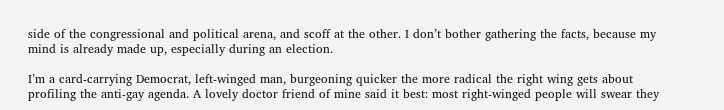side of the congressional and political arena, and scoff at the other. I don’t bother gathering the facts, because my mind is already made up, especially during an election.

I’m a card-carrying Democrat, left-winged man, burgeoning quicker the more radical the right wing gets about profiling the anti-gay agenda. A lovely doctor friend of mine said it best: most right-winged people will swear they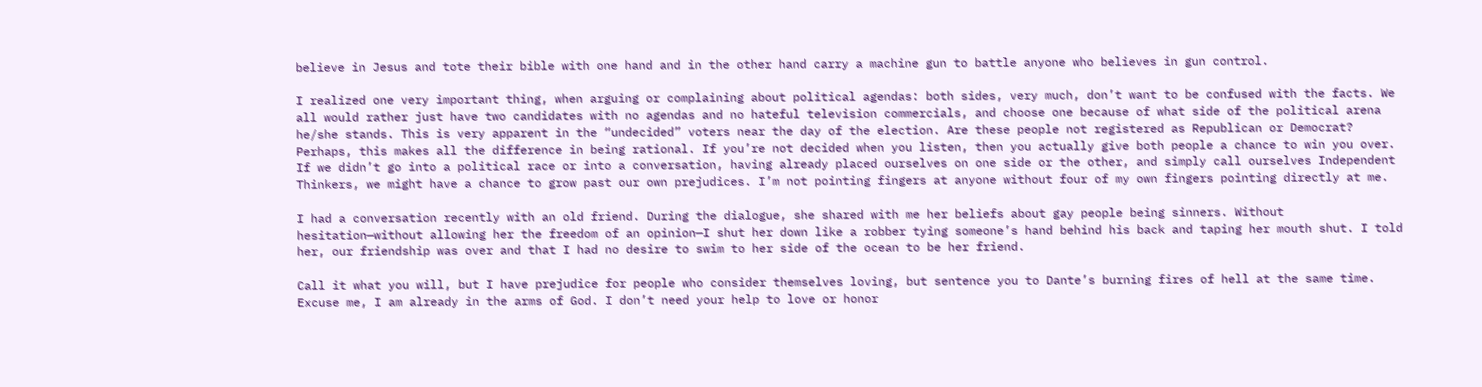believe in Jesus and tote their bible with one hand and in the other hand carry a machine gun to battle anyone who believes in gun control.

I realized one very important thing, when arguing or complaining about political agendas: both sides, very much, don’t want to be confused with the facts. We all would rather just have two candidates with no agendas and no hateful television commercials, and choose one because of what side of the political arena he/she stands. This is very apparent in the “undecided” voters near the day of the election. Are these people not registered as Republican or Democrat? Perhaps, this makes all the difference in being rational. If you’re not decided when you listen, then you actually give both people a chance to win you over. If we didn’t go into a political race or into a conversation, having already placed ourselves on one side or the other, and simply call ourselves Independent Thinkers, we might have a chance to grow past our own prejudices. I’m not pointing fingers at anyone without four of my own fingers pointing directly at me.

I had a conversation recently with an old friend. During the dialogue, she shared with me her beliefs about gay people being sinners. Without hesitation—without allowing her the freedom of an opinion—I shut her down like a robber tying someone’s hand behind his back and taping her mouth shut. I told her, our friendship was over and that I had no desire to swim to her side of the ocean to be her friend.

Call it what you will, but I have prejudice for people who consider themselves loving, but sentence you to Dante’s burning fires of hell at the same time. Excuse me, I am already in the arms of God. I don’t need your help to love or honor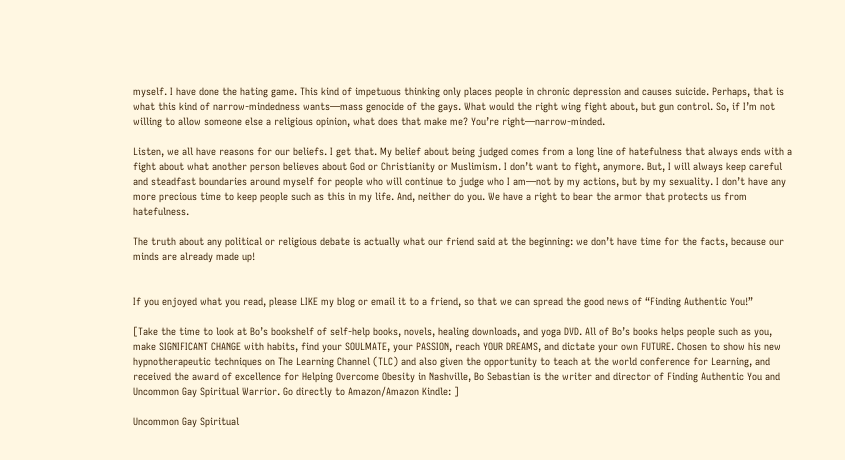myself. I have done the hating game. This kind of impetuous thinking only places people in chronic depression and causes suicide. Perhaps, that is what this kind of narrow-mindedness wants—mass genocide of the gays. What would the right wing fight about, but gun control. So, if I’m not willing to allow someone else a religious opinion, what does that make me? You’re right—narrow-minded.

Listen, we all have reasons for our beliefs. I get that. My belief about being judged comes from a long line of hatefulness that always ends with a fight about what another person believes about God or Christianity or Muslimism. I don’t want to fight, anymore. But, I will always keep careful and steadfast boundaries around myself for people who will continue to judge who I am—not by my actions, but by my sexuality. I don’t have any more precious time to keep people such as this in my life. And, neither do you. We have a right to bear the armor that protects us from hatefulness.

The truth about any political or religious debate is actually what our friend said at the beginning: we don’t have time for the facts, because our minds are already made up!


If you enjoyed what you read, please LIKE my blog or email it to a friend, so that we can spread the good news of “Finding Authentic You!”

[Take the time to look at Bo’s bookshelf of self-help books, novels, healing downloads, and yoga DVD. All of Bo’s books helps people such as you, make SIGNIFICANT CHANGE with habits, find your SOULMATE, your PASSION, reach YOUR DREAMS, and dictate your own FUTURE. Chosen to show his new hypnotherapeutic techniques on The Learning Channel (TLC) and also given the opportunity to teach at the world conference for Learning, and received the award of excellence for Helping Overcome Obesity in Nashville, Bo Sebastian is the writer and director of Finding Authentic You and Uncommon Gay Spiritual Warrior. Go directly to Amazon/Amazon Kindle: ]

Uncommon Gay Spiritual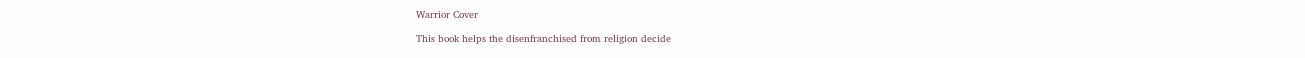Warrior Cover

This book helps the disenfranchised from religion decide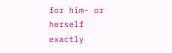for him- or herself exactly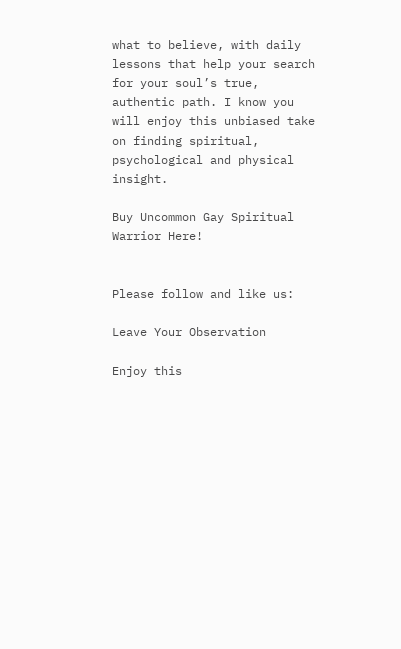what to believe, with daily lessons that help your search for your soul’s true, authentic path. I know you will enjoy this unbiased take on finding spiritual, psychological and physical insight.

Buy Uncommon Gay Spiritual Warrior Here!


Please follow and like us:

Leave Your Observation

Enjoy this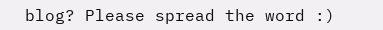blog? Please spread the word :)